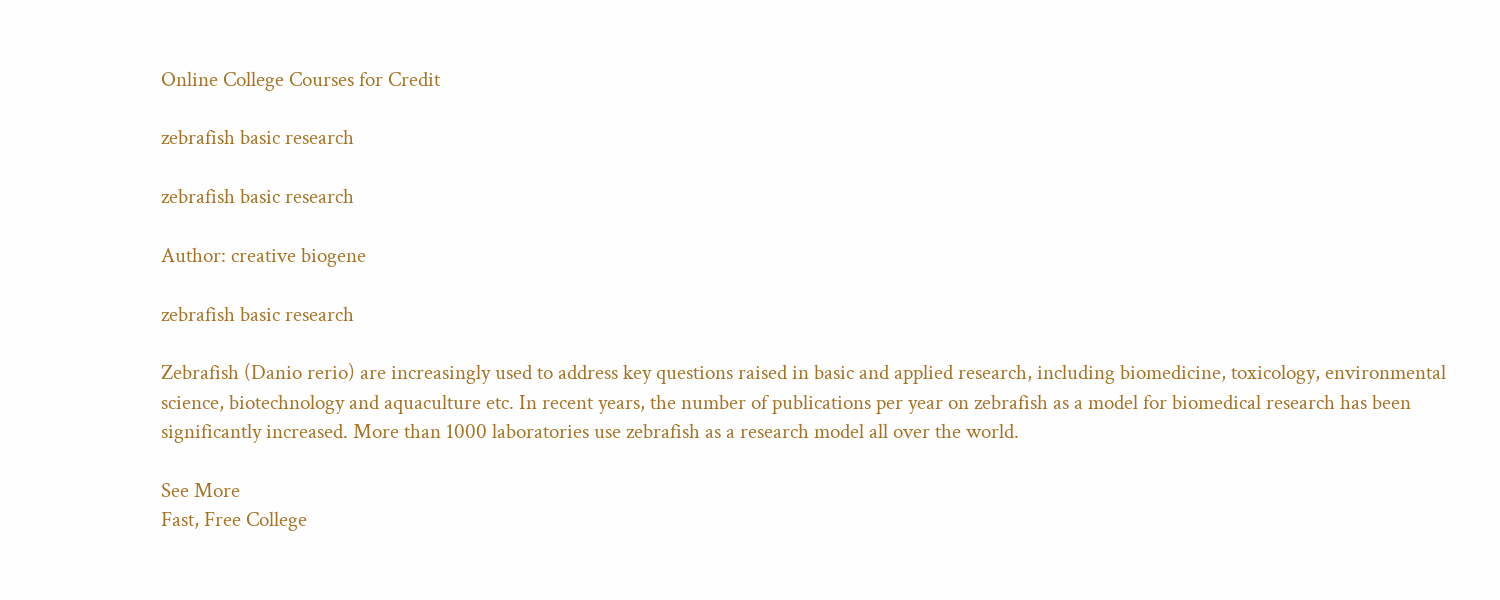Online College Courses for Credit

zebrafish basic research

zebrafish basic research

Author: creative biogene

zebrafish basic research

Zebrafish (Danio rerio) are increasingly used to address key questions raised in basic and applied research, including biomedicine, toxicology, environmental science, biotechnology and aquaculture etc. In recent years, the number of publications per year on zebrafish as a model for biomedical research has been significantly increased. More than 1000 laboratories use zebrafish as a research model all over the world.

See More
Fast, Free College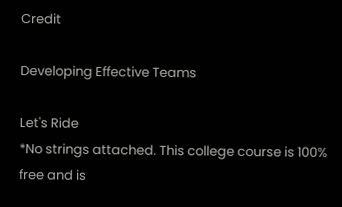Credit

Developing Effective Teams

Let's Ride
*No strings attached. This college course is 100% free and is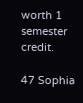worth 1 semester credit.

47 Sophia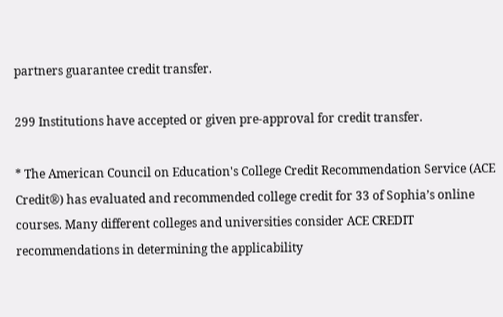partners guarantee credit transfer.

299 Institutions have accepted or given pre-approval for credit transfer.

* The American Council on Education's College Credit Recommendation Service (ACE Credit®) has evaluated and recommended college credit for 33 of Sophia’s online courses. Many different colleges and universities consider ACE CREDIT recommendations in determining the applicability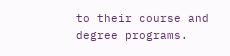to their course and degree programs.